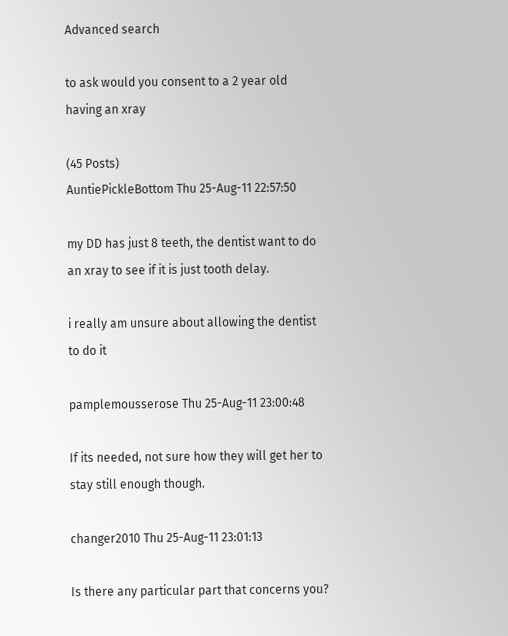Advanced search

to ask would you consent to a 2 year old having an xray

(45 Posts)
AuntiePickleBottom Thu 25-Aug-11 22:57:50

my DD has just 8 teeth, the dentist want to do an xray to see if it is just tooth delay.

i really am unsure about allowing the dentist to do it

pamplemousserose Thu 25-Aug-11 23:00:48

If its needed, not sure how they will get her to stay still enough though.

changer2010 Thu 25-Aug-11 23:01:13

Is there any particular part that concerns you?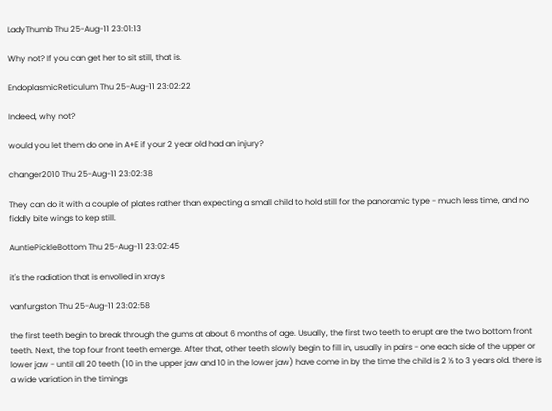LadyThumb Thu 25-Aug-11 23:01:13

Why not? If you can get her to sit still, that is.

EndoplasmicReticulum Thu 25-Aug-11 23:02:22

Indeed, why not?

would you let them do one in A+E if your 2 year old had an injury?

changer2010 Thu 25-Aug-11 23:02:38

They can do it with a couple of plates rather than expecting a small child to hold still for the panoramic type - much less time, and no fiddly bite wings to kep still.

AuntiePickleBottom Thu 25-Aug-11 23:02:45

it's the radiation that is envolled in xrays

vanfurgston Thu 25-Aug-11 23:02:58

the first teeth begin to break through the gums at about 6 months of age. Usually, the first two teeth to erupt are the two bottom front teeth. Next, the top four front teeth emerge. After that, other teeth slowly begin to fill in, usually in pairs - one each side of the upper or lower jaw - until all 20 teeth (10 in the upper jaw and 10 in the lower jaw) have come in by the time the child is 2 ½ to 3 years old. there is a wide variation in the timings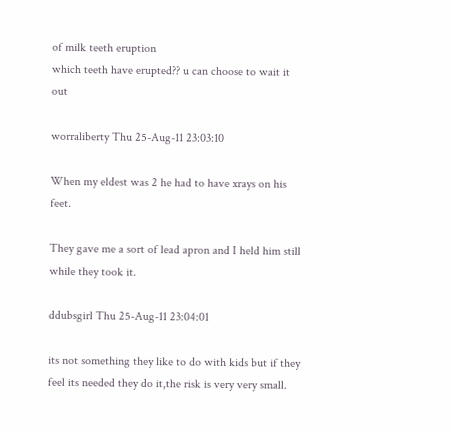of milk teeth eruption
which teeth have erupted?? u can choose to wait it out

worraliberty Thu 25-Aug-11 23:03:10

When my eldest was 2 he had to have xrays on his feet.

They gave me a sort of lead apron and I held him still while they took it.

ddubsgirl Thu 25-Aug-11 23:04:01

its not something they like to do with kids but if they feel its needed they do it,the risk is very very small.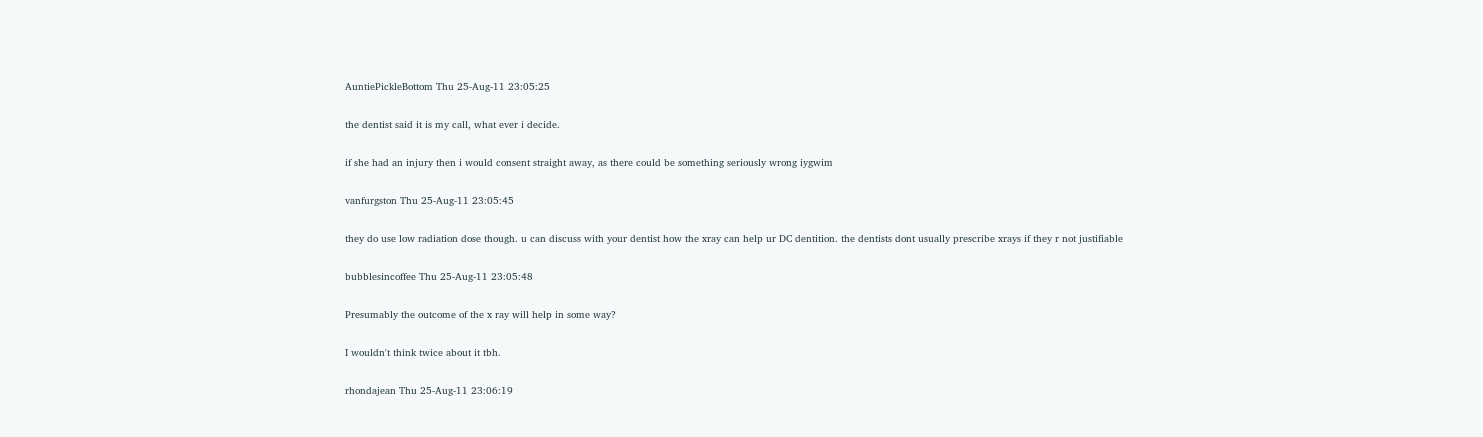AuntiePickleBottom Thu 25-Aug-11 23:05:25

the dentist said it is my call, what ever i decide.

if she had an injury then i would consent straight away, as there could be something seriously wrong iygwim

vanfurgston Thu 25-Aug-11 23:05:45

they do use low radiation dose though. u can discuss with your dentist how the xray can help ur DC dentition. the dentists dont usually prescribe xrays if they r not justifiable

bubblesincoffee Thu 25-Aug-11 23:05:48

Presumably the outcome of the x ray will help in some way?

I wouldn't think twice about it tbh.

rhondajean Thu 25-Aug-11 23:06:19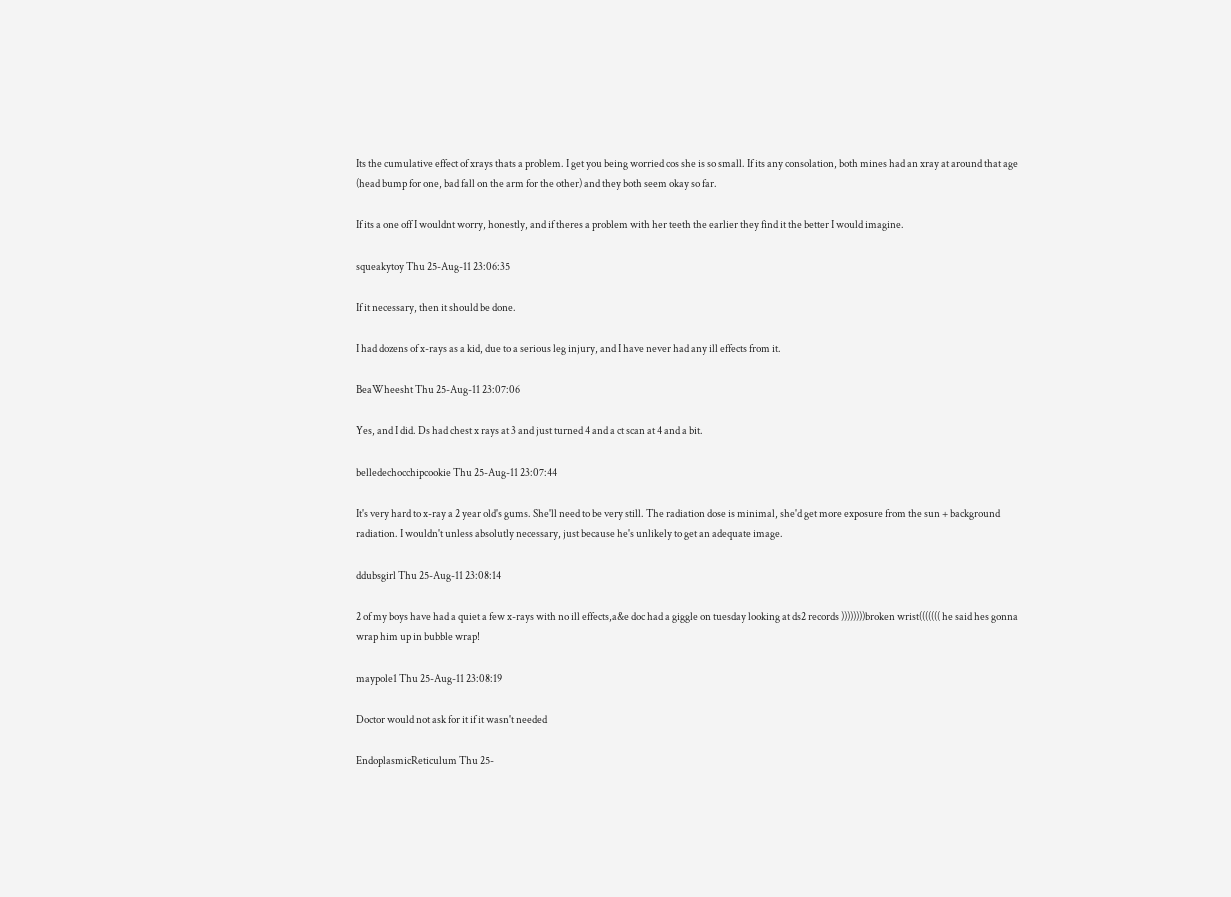Its the cumulative effect of xrays thats a problem. I get you being worried cos she is so small. If its any consolation, both mines had an xray at around that age (head bump for one, bad fall on the arm for the other) and they both seem okay so far.

If its a one off I wouldnt worry, honestly, and if theres a problem with her teeth the earlier they find it the better I would imagine.

squeakytoy Thu 25-Aug-11 23:06:35

If it necessary, then it should be done.

I had dozens of x-rays as a kid, due to a serious leg injury, and I have never had any ill effects from it.

BeaWheesht Thu 25-Aug-11 23:07:06

Yes, and I did. Ds had chest x rays at 3 and just turned 4 and a ct scan at 4 and a bit.

belledechocchipcookie Thu 25-Aug-11 23:07:44

It's very hard to x-ray a 2 year old's gums. She'll need to be very still. The radiation dose is minimal, she'd get more exposure from the sun + background radiation. I wouldn't unless absolutly necessary, just because he's unlikely to get an adequate image.

ddubsgirl Thu 25-Aug-11 23:08:14

2 of my boys have had a quiet a few x-rays with no ill effects,a&e doc had a giggle on tuesday looking at ds2 records ))))))))broken wrist((((((( he said hes gonna wrap him up in bubble wrap!

maypole1 Thu 25-Aug-11 23:08:19

Doctor would not ask for it if it wasn't needed

EndoplasmicReticulum Thu 25-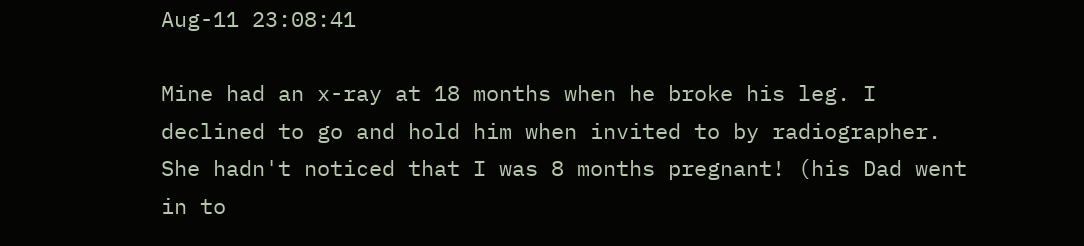Aug-11 23:08:41

Mine had an x-ray at 18 months when he broke his leg. I declined to go and hold him when invited to by radiographer. She hadn't noticed that I was 8 months pregnant! (his Dad went in to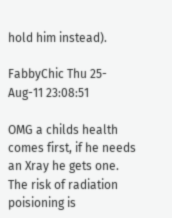hold him instead).

FabbyChic Thu 25-Aug-11 23:08:51

OMG a childs health comes first, if he needs an Xray he gets one. The risk of radiation poisioning is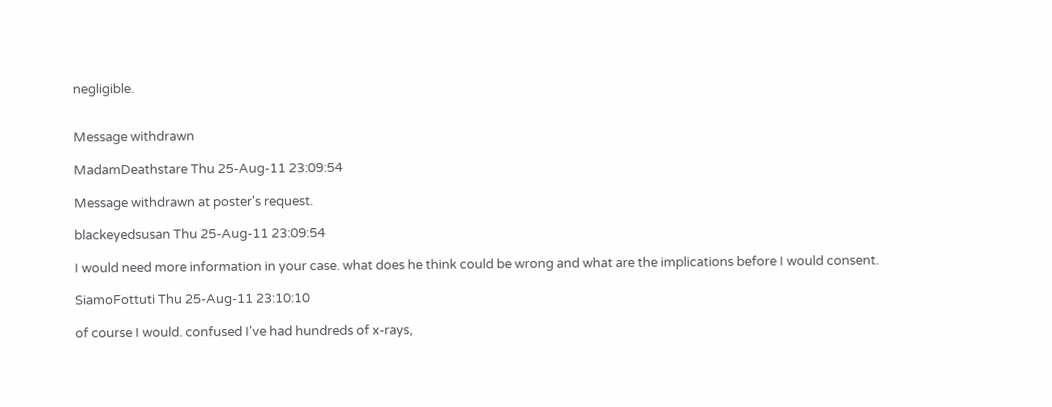negligible.


Message withdrawn

MadamDeathstare Thu 25-Aug-11 23:09:54

Message withdrawn at poster's request.

blackeyedsusan Thu 25-Aug-11 23:09:54

I would need more information in your case. what does he think could be wrong and what are the implications before I would consent.

SiamoFottuti Thu 25-Aug-11 23:10:10

of course I would. confused I've had hundreds of x-rays,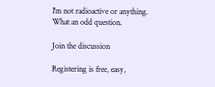I'm not radioactive or anything.
What an odd question.

Join the discussion

Registering is free, easy,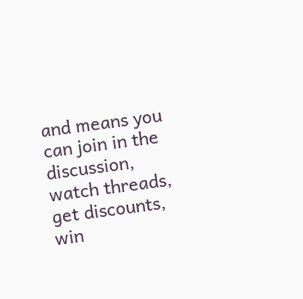and means you can join in the discussion, watch threads, get discounts, win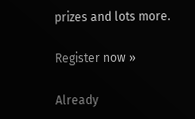prizes and lots more.

Register now »

Already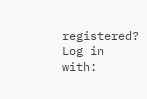registered? Log in with: